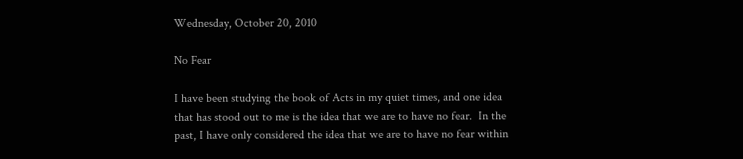Wednesday, October 20, 2010

No Fear

I have been studying the book of Acts in my quiet times, and one idea that has stood out to me is the idea that we are to have no fear.  In the past, I have only considered the idea that we are to have no fear within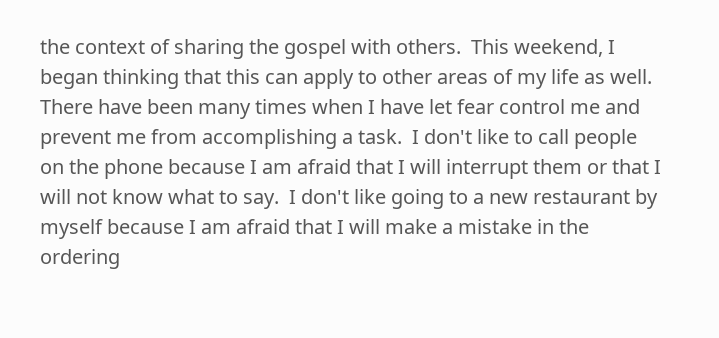the context of sharing the gospel with others.  This weekend, I began thinking that this can apply to other areas of my life as well.  There have been many times when I have let fear control me and prevent me from accomplishing a task.  I don't like to call people on the phone because I am afraid that I will interrupt them or that I will not know what to say.  I don't like going to a new restaurant by myself because I am afraid that I will make a mistake in the ordering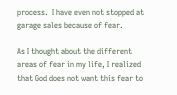process.  I have even not stopped at garage sales because of fear.

As I thought about the different areas of fear in my life, I realized that God does not want this fear to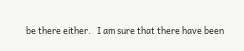be there either.   I am sure that there have been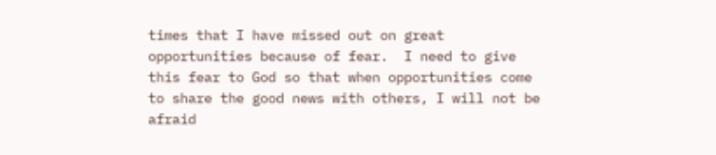times that I have missed out on great opportunities because of fear.  I need to give this fear to God so that when opportunities come to share the good news with others, I will not be afraid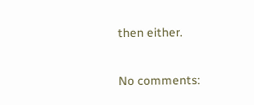then either.

No comments: